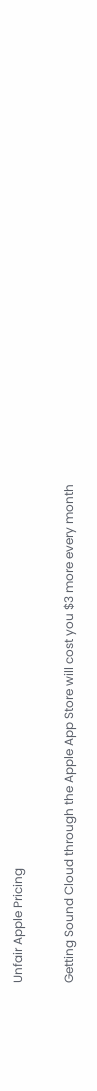Unfair Apple Pricing

Getting Sound Cloud through the Apple App Store will cost you $3 more every month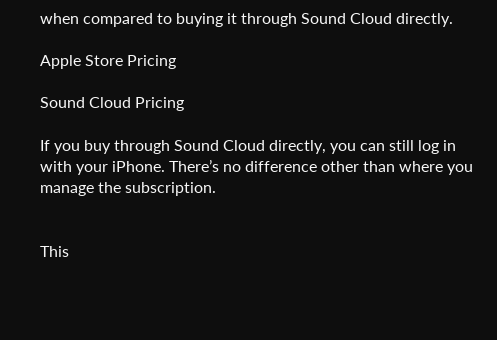when compared to buying it through Sound Cloud directly.

Apple Store Pricing

Sound Cloud Pricing

If you buy through Sound Cloud directly, you can still log in with your iPhone. There’s no difference other than where you manage the subscription.


This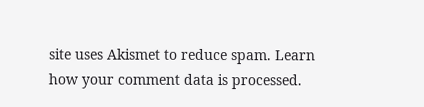site uses Akismet to reduce spam. Learn how your comment data is processed.